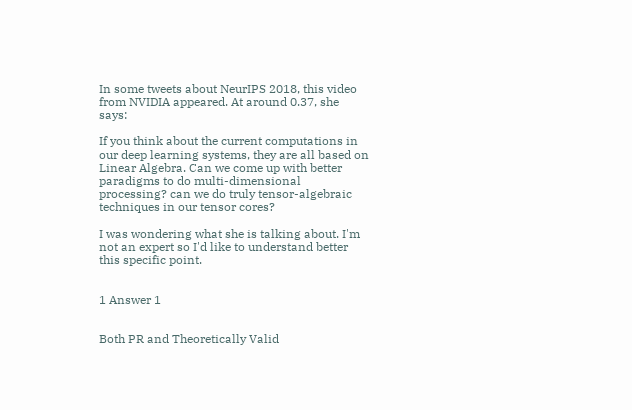In some tweets about NeurIPS 2018, this video from NVIDIA appeared. At around 0.37, she says:

If you think about the current computations in our deep learning systems, they are all based on Linear Algebra. Can we come up with better paradigms to do multi-dimensional processing? can we do truly tensor-algebraic techniques in our tensor cores?

I was wondering what she is talking about. I'm not an expert so I'd like to understand better this specific point.


1 Answer 1


Both PR and Theoretically Valid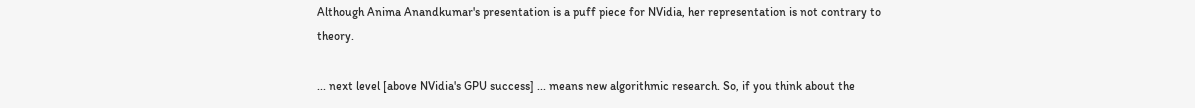Although Anima Anandkumar's presentation is a puff piece for NVidia, her representation is not contrary to theory.

... next level [above NVidia's GPU success] ... means new algorithmic research. So, if you think about the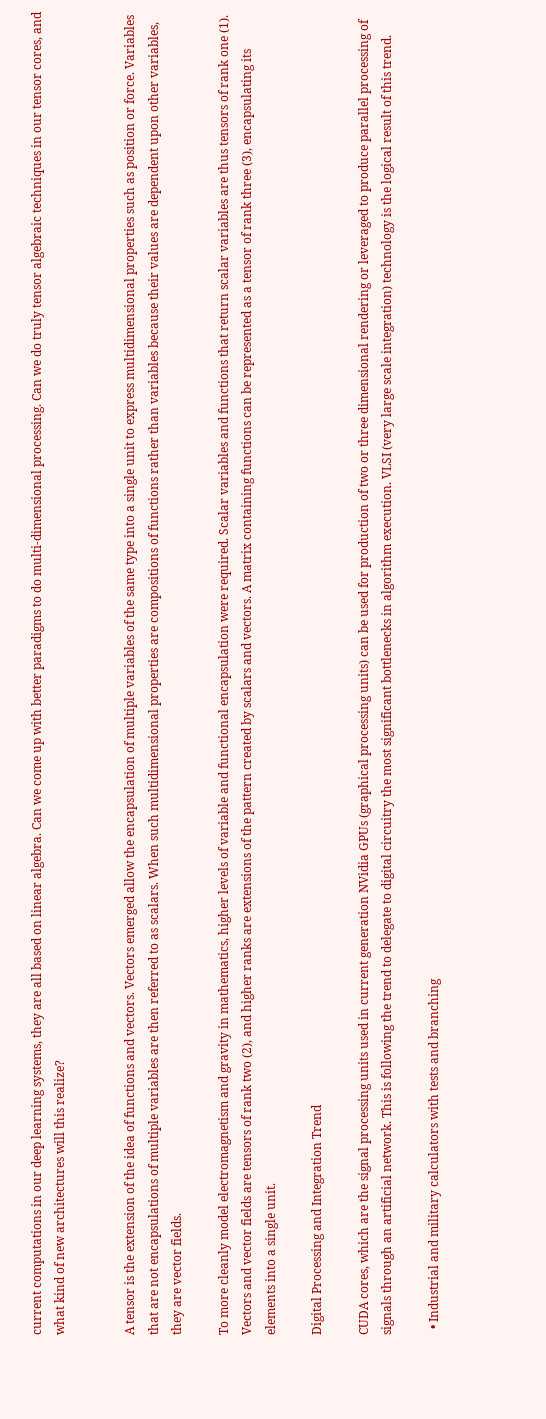current computations in our deep learning systems, they are all based on linear algebra. Can we come up with better paradigms to do multi-dimensional processing. Can we do truly tensor algebraic techniques in our tensor cores, and what kind of new architectures will this realize?


A tensor is the extension of the idea of functions and vectors. Vectors emerged allow the encapsulation of multiple variables of the same type into a single unit to express multidimensional properties such as position or force. Variables that are not encapsulations of multiple variables are then referred to as scalars. When such multidimensional properties are compositions of functions rather than variables because their values are dependent upon other variables, they are vector fields.

To more cleanly model electromagnetism and gravity in mathematics, higher levels of variable and functional encapsulation were required. Scalar variables and functions that return scalar variables are thus tensors of rank one (1). Vectors and vector fields are tensors of rank two (2), and higher ranks are extensions of the pattern created by scalars and vectors. A matrix containing functions can be represented as a tensor of rank three (3), encapsulating its elements into a single unit.

Digital Processing and Integration Trend

CUDA cores, which are the signal processing units used in current generation NVidia GPUs (graphical processing units) can be used for production of two or three dimensional rendering or leveraged to produce parallel processing of signals through an artificial network. This is following the trend to delegate to digital circuitry the most significant bottlenecks in algorithm execution. VLSI (very large scale integration) technology is the logical result of this trend.

  • Industrial and military calculators with tests and branching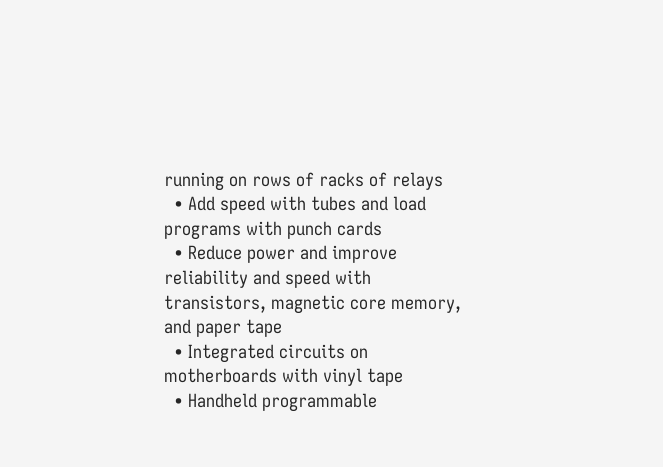running on rows of racks of relays
  • Add speed with tubes and load programs with punch cards
  • Reduce power and improve reliability and speed with transistors, magnetic core memory, and paper tape
  • Integrated circuits on motherboards with vinyl tape
  • Handheld programmable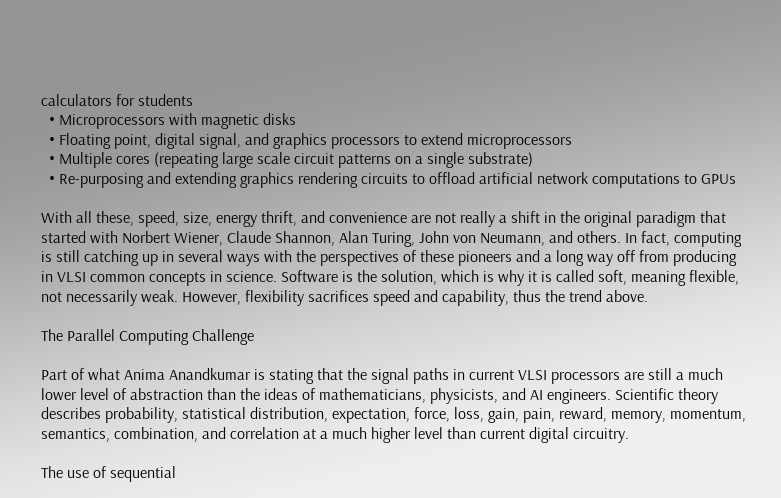calculators for students
  • Microprocessors with magnetic disks
  • Floating point, digital signal, and graphics processors to extend microprocessors
  • Multiple cores (repeating large scale circuit patterns on a single substrate)
  • Re-purposing and extending graphics rendering circuits to offload artificial network computations to GPUs

With all these, speed, size, energy thrift, and convenience are not really a shift in the original paradigm that started with Norbert Wiener, Claude Shannon, Alan Turing, John von Neumann, and others. In fact, computing is still catching up in several ways with the perspectives of these pioneers and a long way off from producing in VLSI common concepts in science. Software is the solution, which is why it is called soft, meaning flexible, not necessarily weak. However, flexibility sacrifices speed and capability, thus the trend above.

The Parallel Computing Challenge

Part of what Anima Anandkumar is stating that the signal paths in current VLSI processors are still a much lower level of abstraction than the ideas of mathematicians, physicists, and AI engineers. Scientific theory describes probability, statistical distribution, expectation, force, loss, gain, pain, reward, memory, momentum, semantics, combination, and correlation at a much higher level than current digital circuitry.

The use of sequential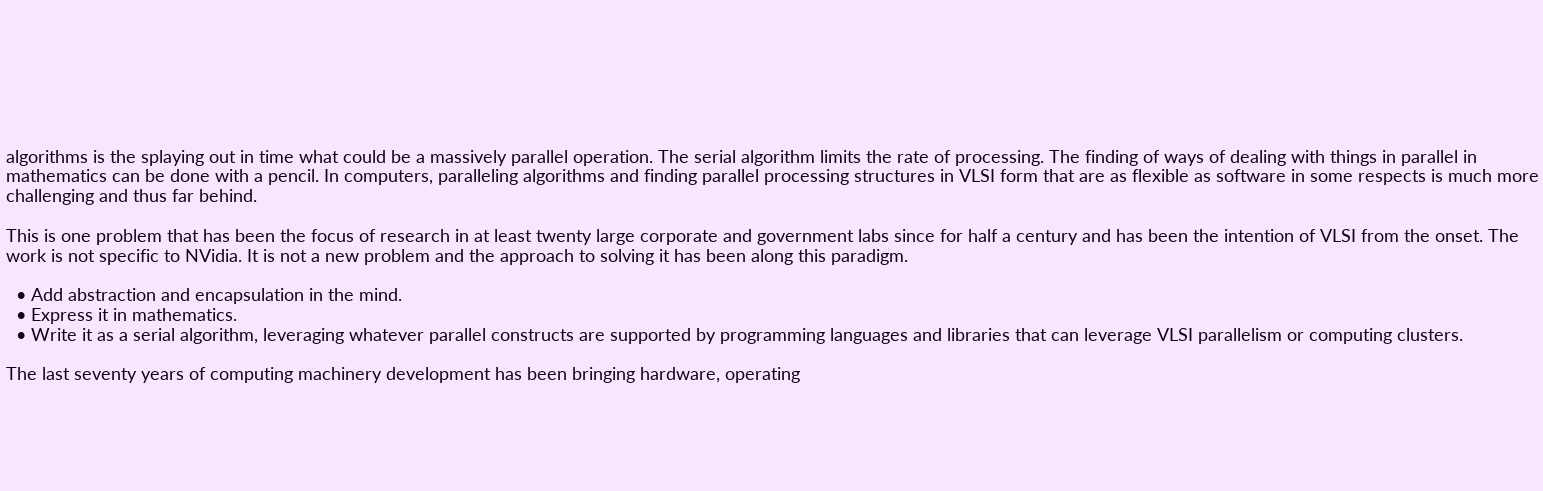algorithms is the splaying out in time what could be a massively parallel operation. The serial algorithm limits the rate of processing. The finding of ways of dealing with things in parallel in mathematics can be done with a pencil. In computers, paralleling algorithms and finding parallel processing structures in VLSI form that are as flexible as software in some respects is much more challenging and thus far behind.

This is one problem that has been the focus of research in at least twenty large corporate and government labs since for half a century and has been the intention of VLSI from the onset. The work is not specific to NVidia. It is not a new problem and the approach to solving it has been along this paradigm.

  • Add abstraction and encapsulation in the mind.
  • Express it in mathematics.
  • Write it as a serial algorithm, leveraging whatever parallel constructs are supported by programming languages and libraries that can leverage VLSI parallelism or computing clusters.

The last seventy years of computing machinery development has been bringing hardware, operating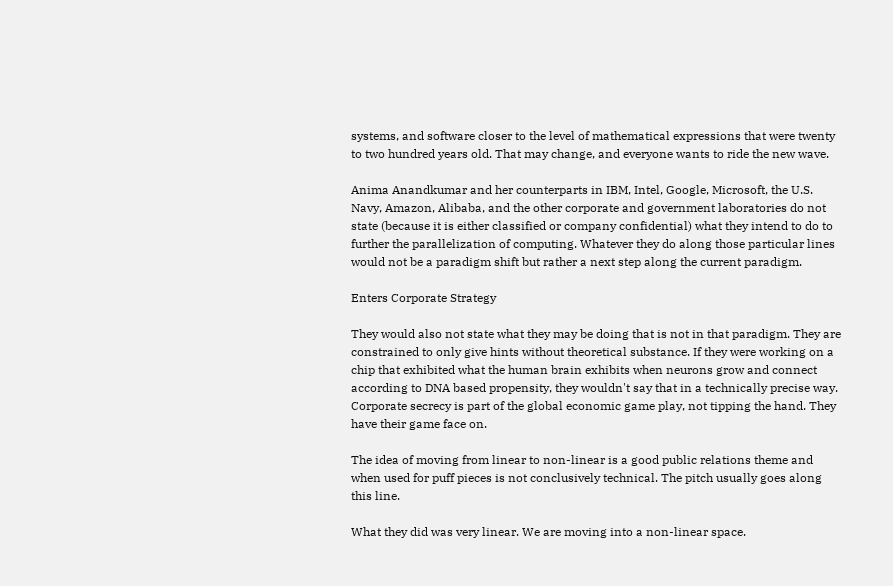systems, and software closer to the level of mathematical expressions that were twenty to two hundred years old. That may change, and everyone wants to ride the new wave.

Anima Anandkumar and her counterparts in IBM, Intel, Google, Microsoft, the U.S. Navy, Amazon, Alibaba, and the other corporate and government laboratories do not state (because it is either classified or company confidential) what they intend to do to further the parallelization of computing. Whatever they do along those particular lines would not be a paradigm shift but rather a next step along the current paradigm.

Enters Corporate Strategy

They would also not state what they may be doing that is not in that paradigm. They are constrained to only give hints without theoretical substance. If they were working on a chip that exhibited what the human brain exhibits when neurons grow and connect according to DNA based propensity, they wouldn't say that in a technically precise way. Corporate secrecy is part of the global economic game play, not tipping the hand. They have their game face on.

The idea of moving from linear to non-linear is a good public relations theme and when used for puff pieces is not conclusively technical. The pitch usually goes along this line.

What they did was very linear. We are moving into a non-linear space.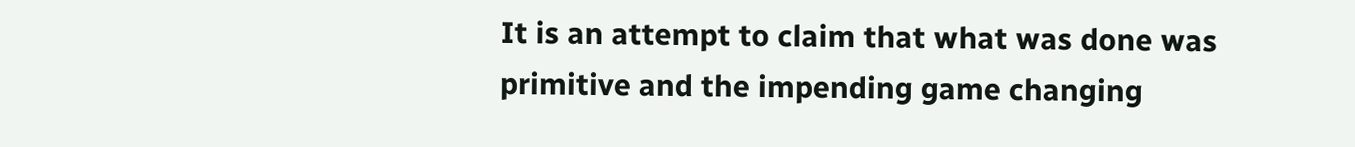It is an attempt to claim that what was done was primitive and the impending game changing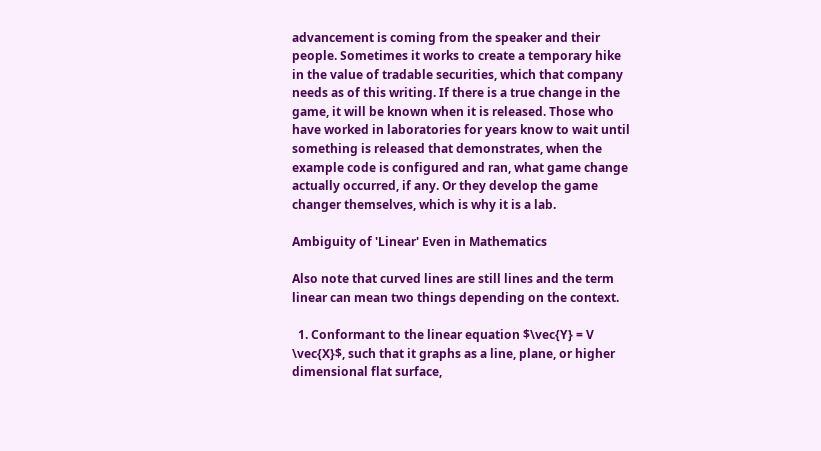advancement is coming from the speaker and their people. Sometimes it works to create a temporary hike in the value of tradable securities, which that company needs as of this writing. If there is a true change in the game, it will be known when it is released. Those who have worked in laboratories for years know to wait until something is released that demonstrates, when the example code is configured and ran, what game change actually occurred, if any. Or they develop the game changer themselves, which is why it is a lab.

Ambiguity of 'Linear' Even in Mathematics

Also note that curved lines are still lines and the term linear can mean two things depending on the context.

  1. Conformant to the linear equation $\vec{Y} = V \vec{X}$, such that it graphs as a line, plane, or higher dimensional flat surface,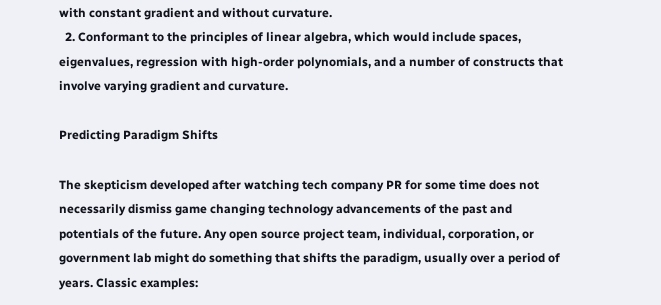with constant gradient and without curvature.
  2. Conformant to the principles of linear algebra, which would include spaces, eigenvalues, regression with high-order polynomials, and a number of constructs that involve varying gradient and curvature.

Predicting Paradigm Shifts

The skepticism developed after watching tech company PR for some time does not necessarily dismiss game changing technology advancements of the past and potentials of the future. Any open source project team, individual, corporation, or government lab might do something that shifts the paradigm, usually over a period of years. Classic examples: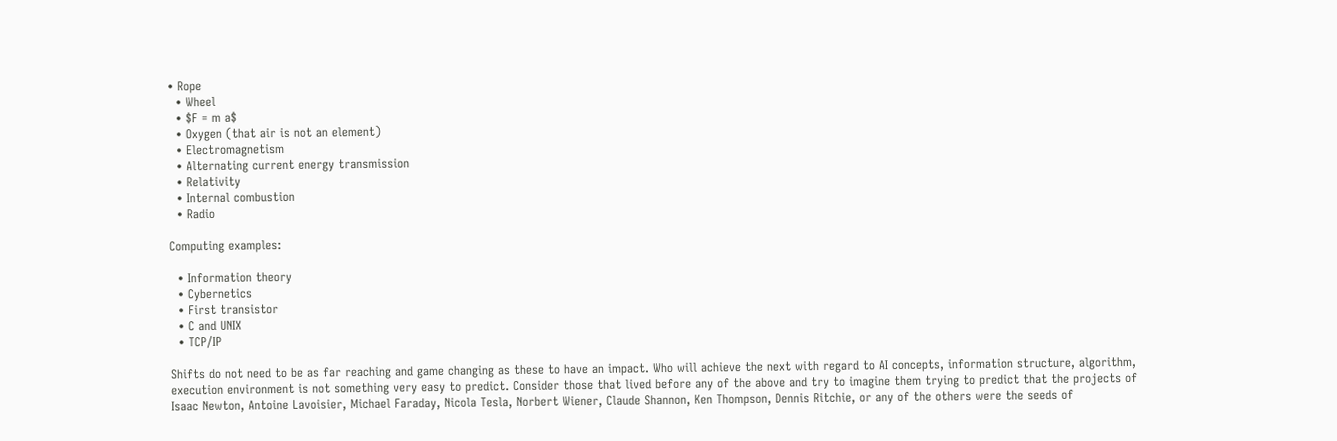• Rope
  • Wheel
  • $F = m a$
  • Oxygen (that air is not an element)
  • Electromagnetism
  • Alternating current energy transmission
  • Relativity
  • Internal combustion
  • Radio

Computing examples:

  • Information theory
  • Cybernetics
  • First transistor
  • C and UNIX
  • TCP/IP

Shifts do not need to be as far reaching and game changing as these to have an impact. Who will achieve the next with regard to AI concepts, information structure, algorithm, execution environment is not something very easy to predict. Consider those that lived before any of the above and try to imagine them trying to predict that the projects of Isaac Newton, Antoine Lavoisier, Michael Faraday, Nicola Tesla, Norbert Wiener, Claude Shannon, Ken Thompson, Dennis Ritchie, or any of the others were the seeds of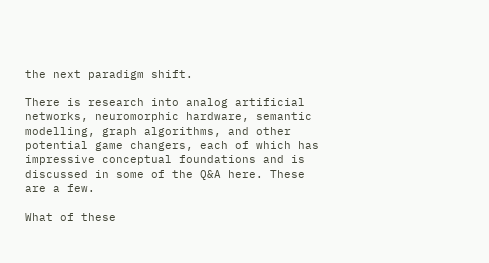the next paradigm shift.

There is research into analog artificial networks, neuromorphic hardware, semantic modelling, graph algorithms, and other potential game changers, each of which has impressive conceptual foundations and is discussed in some of the Q&A here. These are a few.

What of these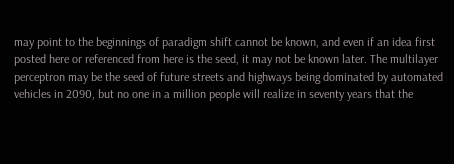may point to the beginnings of paradigm shift cannot be known, and even if an idea first posted here or referenced from here is the seed, it may not be known later. The multilayer perceptron may be the seed of future streets and highways being dominated by automated vehicles in 2090, but no one in a million people will realize in seventy years that the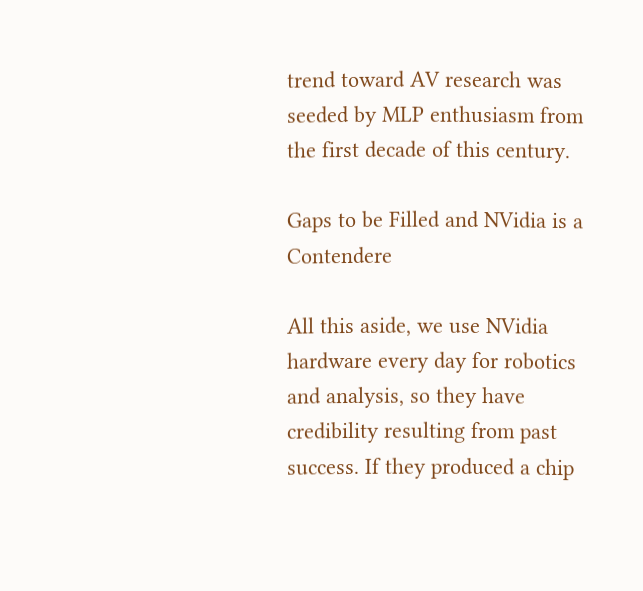trend toward AV research was seeded by MLP enthusiasm from the first decade of this century.

Gaps to be Filled and NVidia is a Contendere

All this aside, we use NVidia hardware every day for robotics and analysis, so they have credibility resulting from past success. If they produced a chip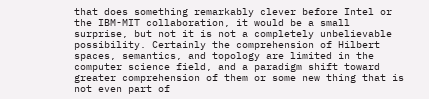that does something remarkably clever before Intel or the IBM-MIT collaboration, it would be a small surprise, but not it is not a completely unbelievable possibility. Certainly the comprehension of Hilbert spaces, semantics, and topology are limited in the computer science field, and a paradigm shift toward greater comprehension of them or some new thing that is not even part of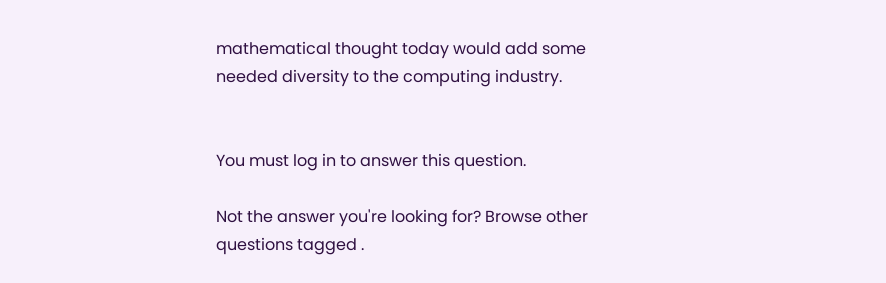mathematical thought today would add some needed diversity to the computing industry.


You must log in to answer this question.

Not the answer you're looking for? Browse other questions tagged .